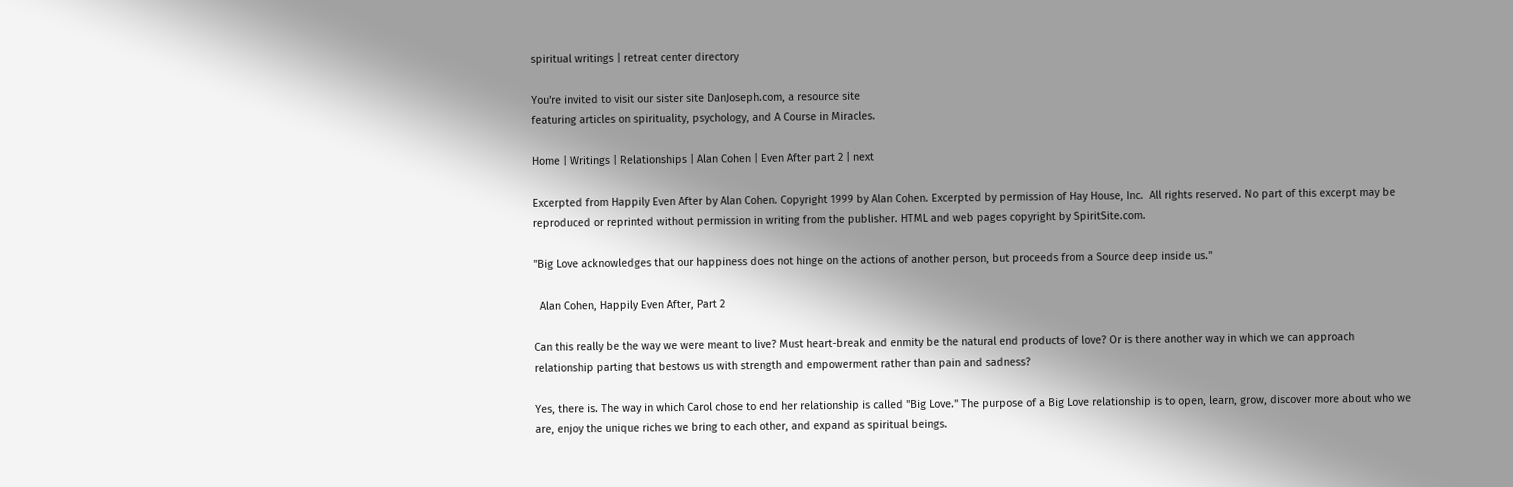spiritual writings | retreat center directory

You're invited to visit our sister site DanJoseph.com, a resource site
featuring articles on spirituality, psychology, and A Course in Miracles.

Home | Writings | Relationships | Alan Cohen | Even After part 2 | next

Excerpted from Happily Even After by Alan Cohen. Copyright 1999 by Alan Cohen. Excerpted by permission of Hay House, Inc.  All rights reserved. No part of this excerpt may be reproduced or reprinted without permission in writing from the publisher. HTML and web pages copyright by SpiritSite.com.

"Big Love acknowledges that our happiness does not hinge on the actions of another person, but proceeds from a Source deep inside us."

  Alan Cohen, Happily Even After, Part 2

Can this really be the way we were meant to live? Must heart-break and enmity be the natural end products of love? Or is there another way in which we can approach relationship parting that bestows us with strength and empowerment rather than pain and sadness?

Yes, there is. The way in which Carol chose to end her relationship is called "Big Love." The purpose of a Big Love relationship is to open, learn, grow, discover more about who we are, enjoy the unique riches we bring to each other, and expand as spiritual beings.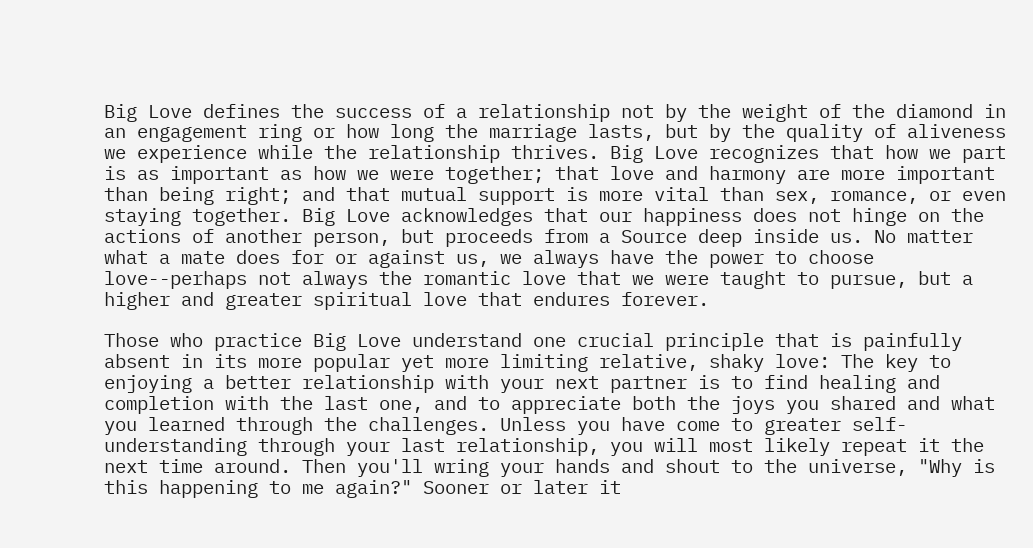Big Love defines the success of a relationship not by the weight of the diamond in an engagement ring or how long the marriage lasts, but by the quality of aliveness we experience while the relationship thrives. Big Love recognizes that how we part is as important as how we were together; that love and harmony are more important than being right; and that mutual support is more vital than sex, romance, or even staying together. Big Love acknowledges that our happiness does not hinge on the actions of another person, but proceeds from a Source deep inside us. No matter what a mate does for or against us, we always have the power to choose love--perhaps not always the romantic love that we were taught to pursue, but a higher and greater spiritual love that endures forever.

Those who practice Big Love understand one crucial principle that is painfully absent in its more popular yet more limiting relative, shaky love: The key to enjoying a better relationship with your next partner is to find healing and completion with the last one, and to appreciate both the joys you shared and what you learned through the challenges. Unless you have come to greater self-understanding through your last relationship, you will most likely repeat it the next time around. Then you'll wring your hands and shout to the universe, "Why is this happening to me again?" Sooner or later it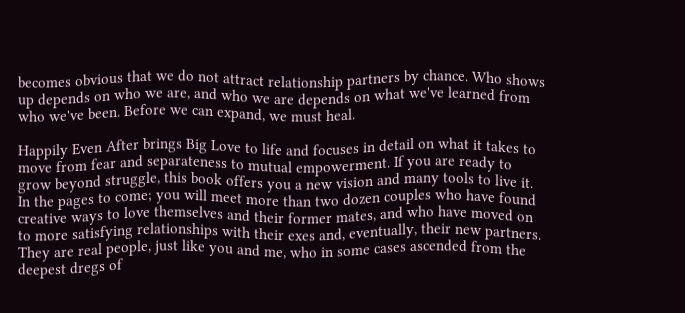becomes obvious that we do not attract relationship partners by chance. Who shows up depends on who we are, and who we are depends on what we've learned from who we've been. Before we can expand, we must heal.

Happily Even After brings Big Love to life and focuses in detail on what it takes to move from fear and separateness to mutual empowerment. If you are ready to grow beyond struggle, this book offers you a new vision and many tools to live it. In the pages to come; you will meet more than two dozen couples who have found creative ways to love themselves and their former mates, and who have moved on to more satisfying relationships with their exes and, eventually, their new partners. They are real people, just like you and me, who in some cases ascended from the deepest dregs of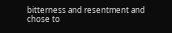bitterness and resentment and chose to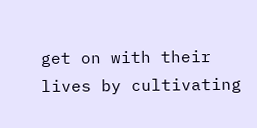get on with their lives by cultivating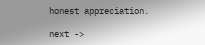honest appreciation.

next ->